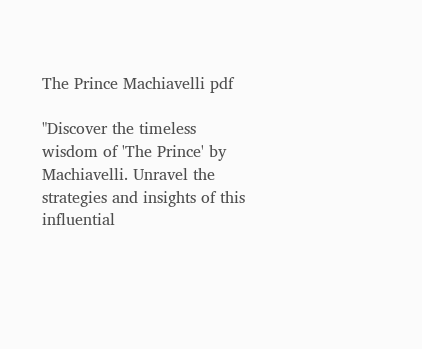The Prince Machiavelli pdf

"Discover the timeless wisdom of 'The Prince' by Machiavelli. Unravel the strategies and insights of this influential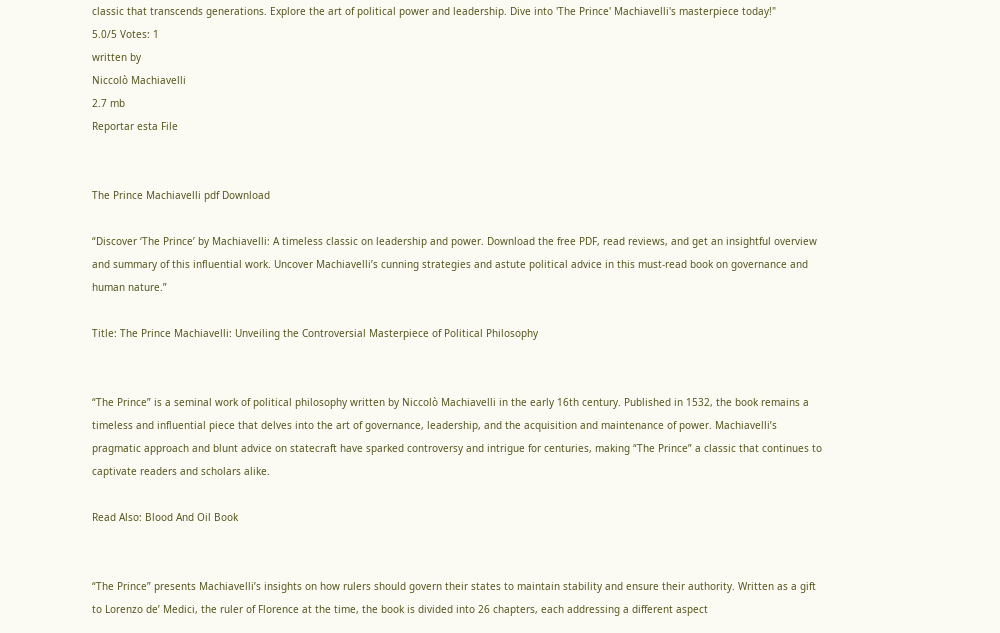classic that transcends generations. Explore the art of political power and leadership. Dive into 'The Prince' Machiavelli's masterpiece today!"
5.0/5 Votes: 1
written by
Niccolò Machiavelli
2.7 mb
Reportar esta File


The Prince Machiavelli pdf Download

“Discover ‘The Prince’ by Machiavelli: A timeless classic on leadership and power. Download the free PDF, read reviews, and get an insightful overview and summary of this influential work. Uncover Machiavelli’s cunning strategies and astute political advice in this must-read book on governance and human nature.”

Title: The Prince Machiavelli: Unveiling the Controversial Masterpiece of Political Philosophy


“The Prince” is a seminal work of political philosophy written by Niccolò Machiavelli in the early 16th century. Published in 1532, the book remains a timeless and influential piece that delves into the art of governance, leadership, and the acquisition and maintenance of power. Machiavelli’s pragmatic approach and blunt advice on statecraft have sparked controversy and intrigue for centuries, making “The Prince” a classic that continues to captivate readers and scholars alike.

Read Also: Blood And Oil Book


“The Prince” presents Machiavelli’s insights on how rulers should govern their states to maintain stability and ensure their authority. Written as a gift to Lorenzo de’ Medici, the ruler of Florence at the time, the book is divided into 26 chapters, each addressing a different aspect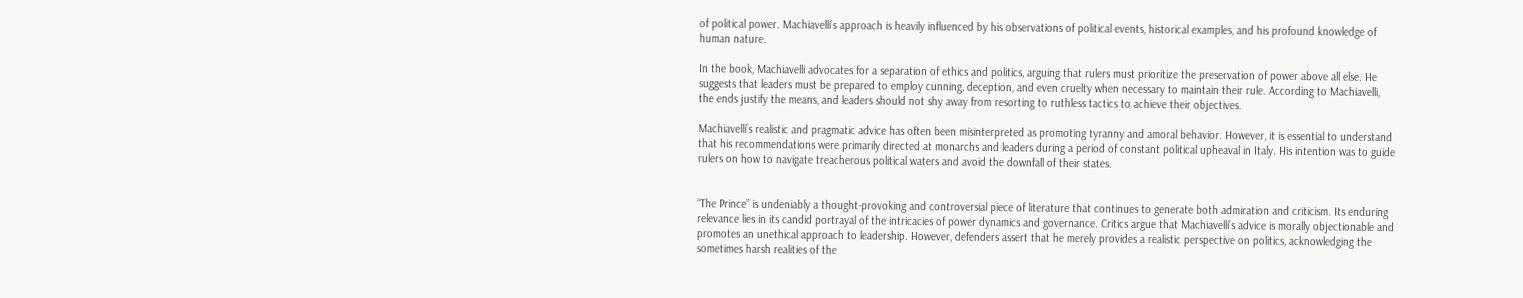of political power. Machiavelli’s approach is heavily influenced by his observations of political events, historical examples, and his profound knowledge of human nature.

In the book, Machiavelli advocates for a separation of ethics and politics, arguing that rulers must prioritize the preservation of power above all else. He suggests that leaders must be prepared to employ cunning, deception, and even cruelty when necessary to maintain their rule. According to Machiavelli, the ends justify the means, and leaders should not shy away from resorting to ruthless tactics to achieve their objectives.

Machiavelli’s realistic and pragmatic advice has often been misinterpreted as promoting tyranny and amoral behavior. However, it is essential to understand that his recommendations were primarily directed at monarchs and leaders during a period of constant political upheaval in Italy. His intention was to guide rulers on how to navigate treacherous political waters and avoid the downfall of their states.


“The Prince” is undeniably a thought-provoking and controversial piece of literature that continues to generate both admiration and criticism. Its enduring relevance lies in its candid portrayal of the intricacies of power dynamics and governance. Critics argue that Machiavelli’s advice is morally objectionable and promotes an unethical approach to leadership. However, defenders assert that he merely provides a realistic perspective on politics, acknowledging the sometimes harsh realities of the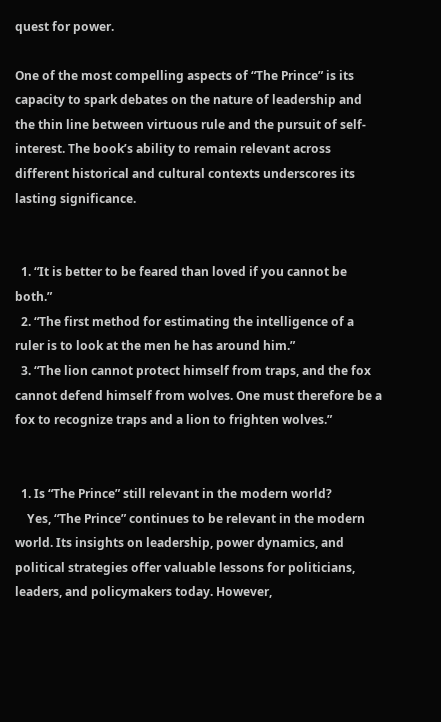quest for power.

One of the most compelling aspects of “The Prince” is its capacity to spark debates on the nature of leadership and the thin line between virtuous rule and the pursuit of self-interest. The book’s ability to remain relevant across different historical and cultural contexts underscores its lasting significance.


  1. “It is better to be feared than loved if you cannot be both.”
  2. “The first method for estimating the intelligence of a ruler is to look at the men he has around him.”
  3. “The lion cannot protect himself from traps, and the fox cannot defend himself from wolves. One must therefore be a fox to recognize traps and a lion to frighten wolves.”


  1. Is “The Prince” still relevant in the modern world?
    Yes, “The Prince” continues to be relevant in the modern world. Its insights on leadership, power dynamics, and political strategies offer valuable lessons for politicians, leaders, and policymakers today. However,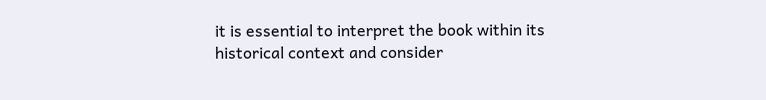it is essential to interpret the book within its historical context and consider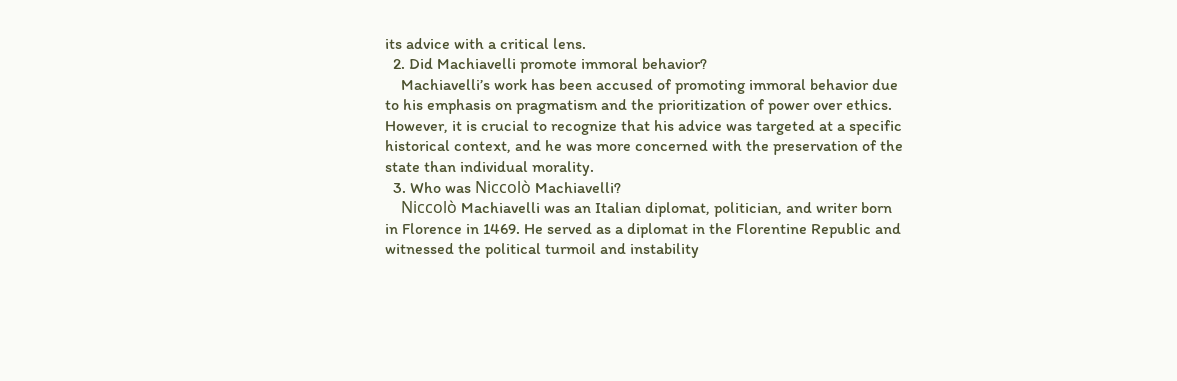its advice with a critical lens.
  2. Did Machiavelli promote immoral behavior?
    Machiavelli’s work has been accused of promoting immoral behavior due to his emphasis on pragmatism and the prioritization of power over ethics. However, it is crucial to recognize that his advice was targeted at a specific historical context, and he was more concerned with the preservation of the state than individual morality.
  3. Who was Niccolò Machiavelli?
    Niccolò Machiavelli was an Italian diplomat, politician, and writer born in Florence in 1469. He served as a diplomat in the Florentine Republic and witnessed the political turmoil and instability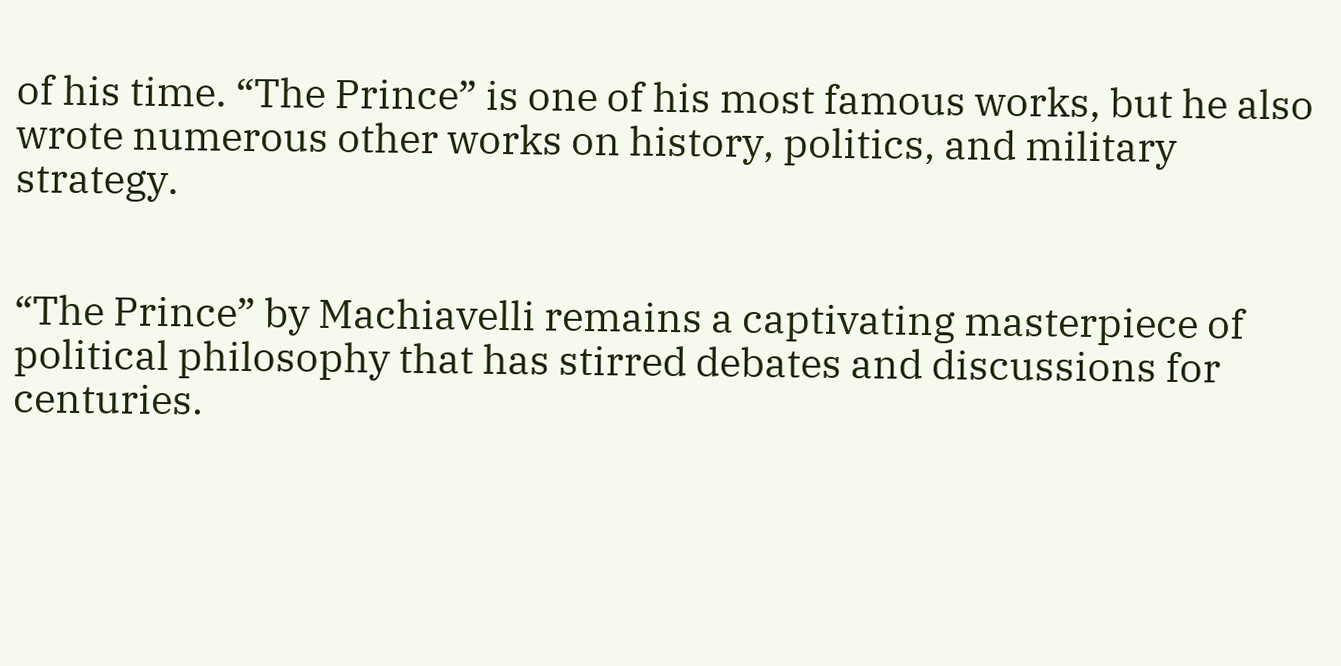of his time. “The Prince” is one of his most famous works, but he also wrote numerous other works on history, politics, and military strategy.


“The Prince” by Machiavelli remains a captivating masterpiece of political philosophy that has stirred debates and discussions for centuries.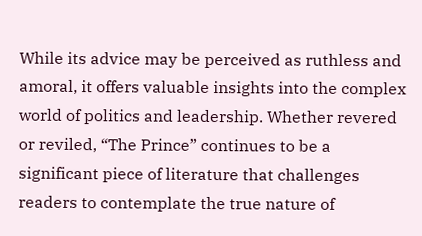While its advice may be perceived as ruthless and amoral, it offers valuable insights into the complex world of politics and leadership. Whether revered or reviled, “The Prince” continues to be a significant piece of literature that challenges readers to contemplate the true nature of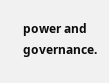power and governance.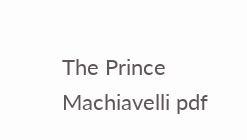The Prince Machiavelli pdf